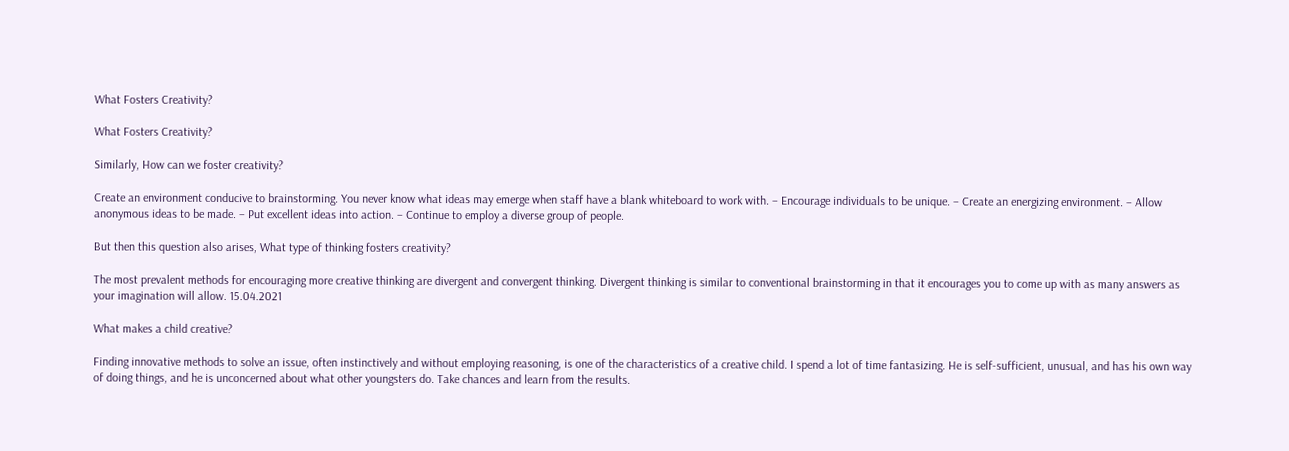What Fosters Creativity?

What Fosters Creativity?

Similarly, How can we foster creativity?

Create an environment conducive to brainstorming. You never know what ideas may emerge when staff have a blank whiteboard to work with. – Encourage individuals to be unique. – Create an energizing environment. – Allow anonymous ideas to be made. – Put excellent ideas into action. – Continue to employ a diverse group of people.

But then this question also arises, What type of thinking fosters creativity?

The most prevalent methods for encouraging more creative thinking are divergent and convergent thinking. Divergent thinking is similar to conventional brainstorming in that it encourages you to come up with as many answers as your imagination will allow. 15.04.2021

What makes a child creative?

Finding innovative methods to solve an issue, often instinctively and without employing reasoning, is one of the characteristics of a creative child. I spend a lot of time fantasizing. He is self-sufficient, unusual, and has his own way of doing things, and he is unconcerned about what other youngsters do. Take chances and learn from the results.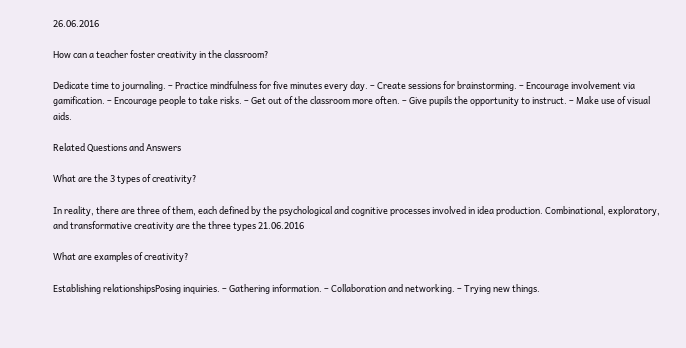26.06.2016

How can a teacher foster creativity in the classroom?

Dedicate time to journaling. – Practice mindfulness for five minutes every day. – Create sessions for brainstorming. – Encourage involvement via gamification. – Encourage people to take risks. – Get out of the classroom more often. – Give pupils the opportunity to instruct. – Make use of visual aids.

Related Questions and Answers

What are the 3 types of creativity?

In reality, there are three of them, each defined by the psychological and cognitive processes involved in idea production. Combinational, exploratory, and transformative creativity are the three types 21.06.2016

What are examples of creativity?

Establishing relationshipsPosing inquiries. – Gathering information. – Collaboration and networking. – Trying new things.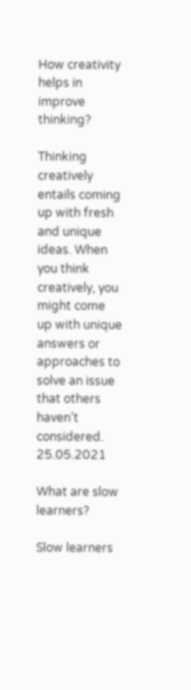How creativity helps in improve thinking?

Thinking creatively entails coming up with fresh and unique ideas. When you think creatively, you might come up with unique answers or approaches to solve an issue that others haven’t considered. 25.05.2021

What are slow learners?

Slow learners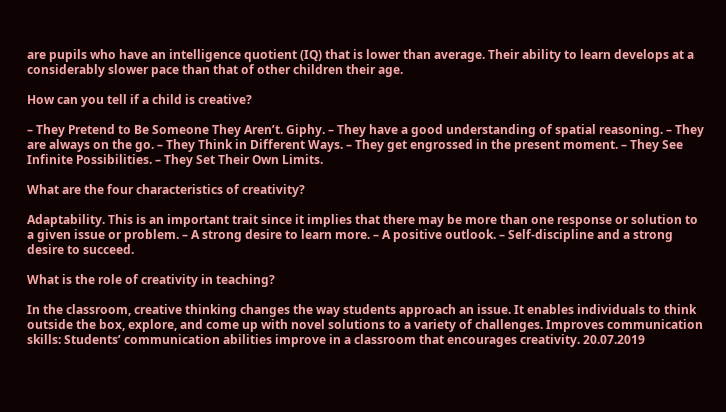are pupils who have an intelligence quotient (IQ) that is lower than average. Their ability to learn develops at a considerably slower pace than that of other children their age.

How can you tell if a child is creative?

– They Pretend to Be Someone They Aren’t. Giphy. – They have a good understanding of spatial reasoning. – They are always on the go. – They Think in Different Ways. – They get engrossed in the present moment. – They See Infinite Possibilities. – They Set Their Own Limits.

What are the four characteristics of creativity?

Adaptability. This is an important trait since it implies that there may be more than one response or solution to a given issue or problem. – A strong desire to learn more. – A positive outlook. – Self-discipline and a strong desire to succeed.

What is the role of creativity in teaching?

In the classroom, creative thinking changes the way students approach an issue. It enables individuals to think outside the box, explore, and come up with novel solutions to a variety of challenges. Improves communication skills: Students’ communication abilities improve in a classroom that encourages creativity. 20.07.2019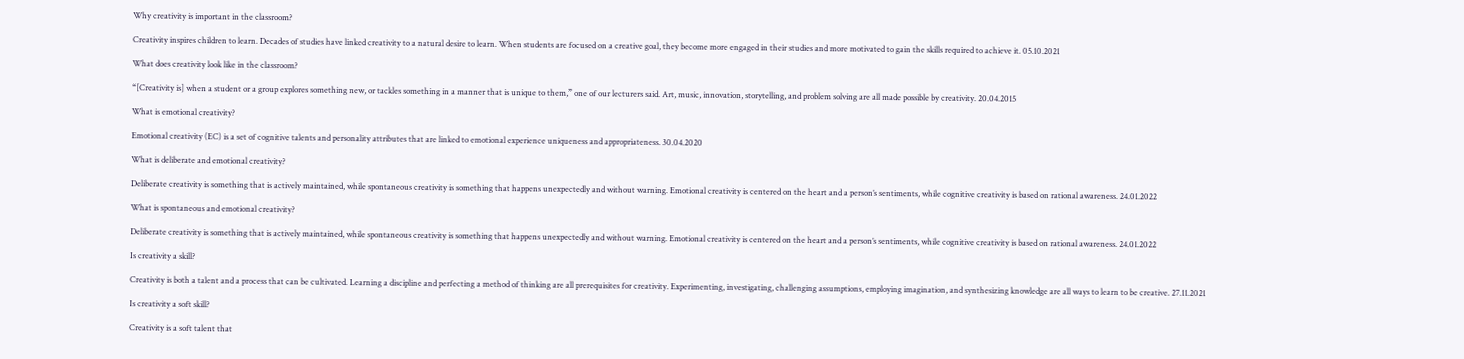Why creativity is important in the classroom?

Creativity inspires children to learn. Decades of studies have linked creativity to a natural desire to learn. When students are focused on a creative goal, they become more engaged in their studies and more motivated to gain the skills required to achieve it. 05.10.2021

What does creativity look like in the classroom?

“[Creativity is] when a student or a group explores something new, or tackles something in a manner that is unique to them,” one of our lecturers said. Art, music, innovation, storytelling, and problem solving are all made possible by creativity. 20.04.2015

What is emotional creativity?

Emotional creativity (EC) is a set of cognitive talents and personality attributes that are linked to emotional experience uniqueness and appropriateness. 30.04.2020

What is deliberate and emotional creativity?

Deliberate creativity is something that is actively maintained, while spontaneous creativity is something that happens unexpectedly and without warning. Emotional creativity is centered on the heart and a person’s sentiments, while cognitive creativity is based on rational awareness. 24.01.2022

What is spontaneous and emotional creativity?

Deliberate creativity is something that is actively maintained, while spontaneous creativity is something that happens unexpectedly and without warning. Emotional creativity is centered on the heart and a person’s sentiments, while cognitive creativity is based on rational awareness. 24.01.2022

Is creativity a skill?

Creativity is both a talent and a process that can be cultivated. Learning a discipline and perfecting a method of thinking are all prerequisites for creativity. Experimenting, investigating, challenging assumptions, employing imagination, and synthesizing knowledge are all ways to learn to be creative. 27.11.2021

Is creativity a soft skill?

Creativity is a soft talent that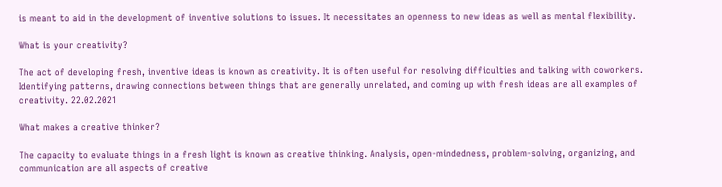is meant to aid in the development of inventive solutions to issues. It necessitates an openness to new ideas as well as mental flexibility.

What is your creativity?

The act of developing fresh, inventive ideas is known as creativity. It is often useful for resolving difficulties and talking with coworkers. Identifying patterns, drawing connections between things that are generally unrelated, and coming up with fresh ideas are all examples of creativity. 22.02.2021

What makes a creative thinker?

The capacity to evaluate things in a fresh light is known as creative thinking. Analysis, open-mindedness, problem-solving, organizing, and communication are all aspects of creative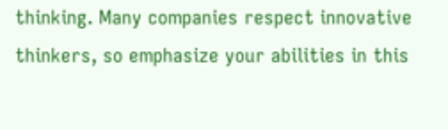thinking. Many companies respect innovative thinkers, so emphasize your abilities in this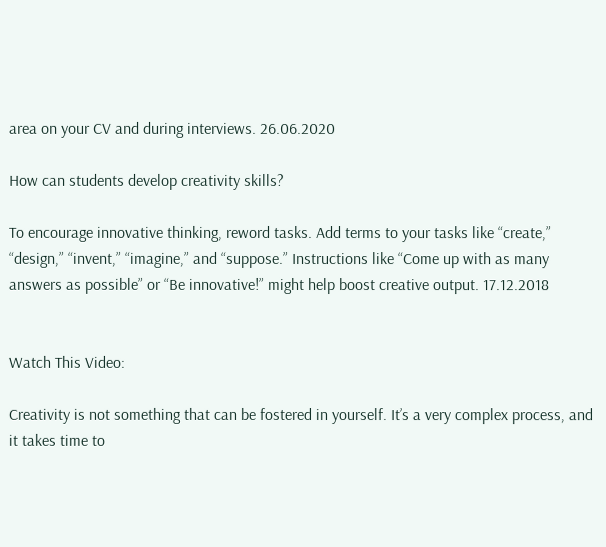area on your CV and during interviews. 26.06.2020

How can students develop creativity skills?

To encourage innovative thinking, reword tasks. Add terms to your tasks like “create,” “design,” “invent,” “imagine,” and “suppose.” Instructions like “Come up with as many answers as possible” or “Be innovative!” might help boost creative output. 17.12.2018


Watch This Video:

Creativity is not something that can be fostered in yourself. It’s a very complex process, and it takes time to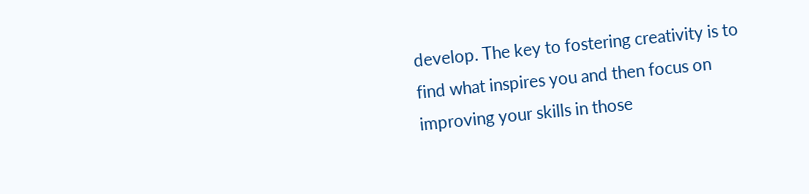develop. The key to fostering creativity is to find what inspires you and then focus on improving your skills in those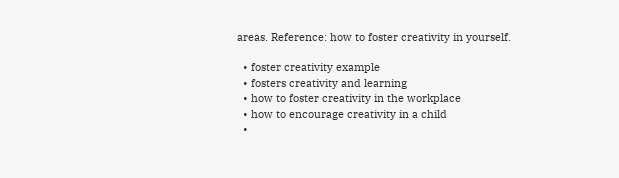areas. Reference: how to foster creativity in yourself.

  • foster creativity example
  • fosters creativity and learning
  • how to foster creativity in the workplace
  • how to encourage creativity in a child
  •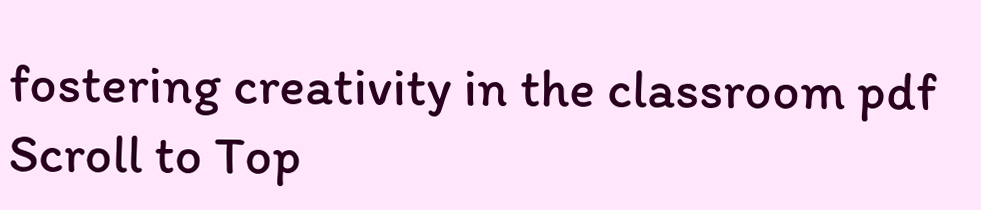fostering creativity in the classroom pdf
Scroll to Top